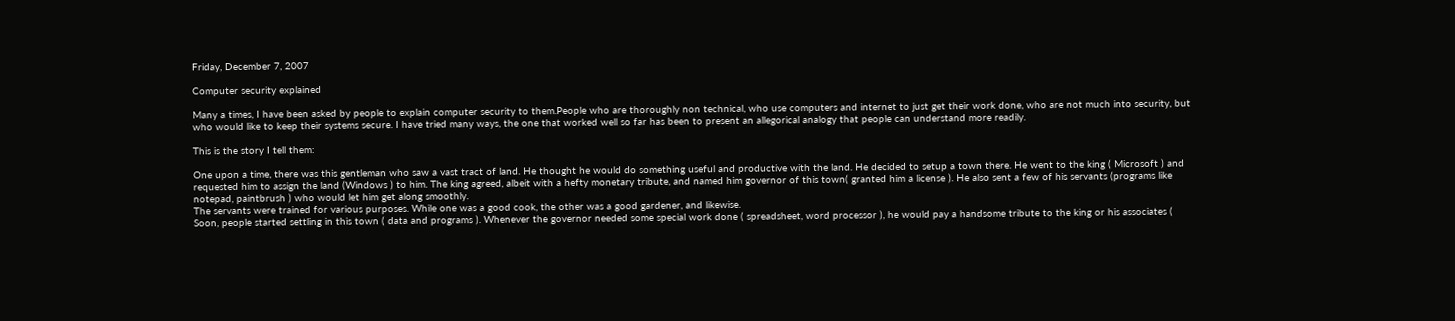Friday, December 7, 2007

Computer security explained

Many a times, I have been asked by people to explain computer security to them.People who are thoroughly non technical, who use computers and internet to just get their work done, who are not much into security, but who would like to keep their systems secure. I have tried many ways, the one that worked well so far has been to present an allegorical analogy that people can understand more readily.

This is the story I tell them:

One upon a time, there was this gentleman who saw a vast tract of land. He thought he would do something useful and productive with the land. He decided to setup a town there. He went to the king ( Microsoft ) and requested him to assign the land (Windows ) to him. The king agreed, albeit with a hefty monetary tribute, and named him governor of this town( granted him a license ). He also sent a few of his servants (programs like notepad, paintbrush ) who would let him get along smoothly.
The servants were trained for various purposes. While one was a good cook, the other was a good gardener, and likewise.
Soon, people started settling in this town ( data and programs ). Whenever the governor needed some special work done ( spreadsheet, word processor ), he would pay a handsome tribute to the king or his associates (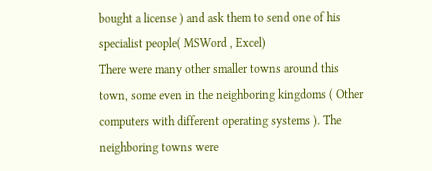bought a license ) and ask them to send one of his specialist people( MSWord , Excel)
There were many other smaller towns around this town, some even in the neighboring kingdoms ( Other computers with different operating systems ). The neighboring towns were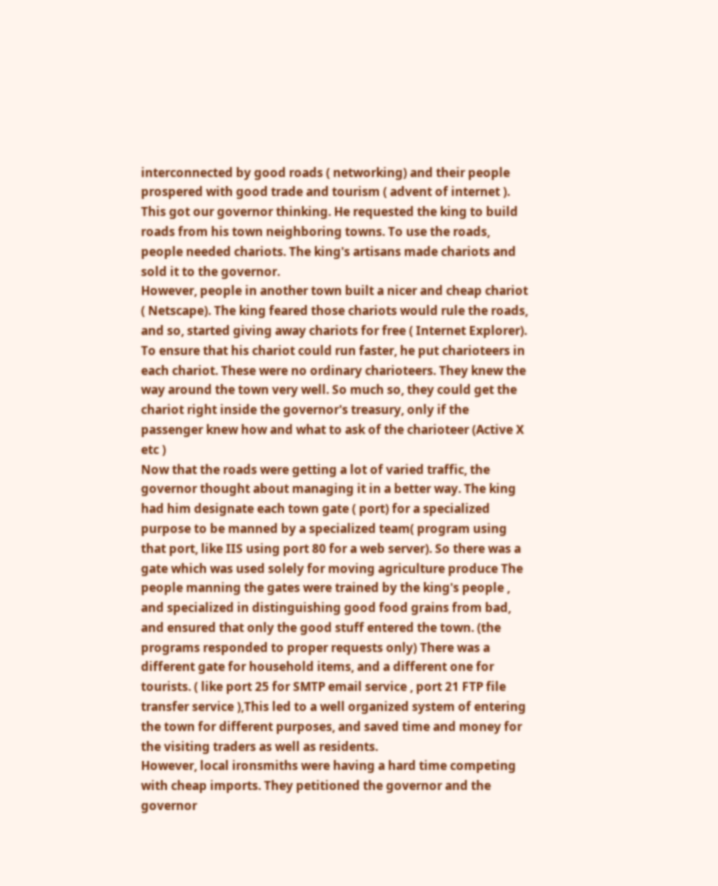interconnected by good roads ( networking) and their people prospered with good trade and tourism ( advent of internet ). This got our governor thinking. He requested the king to build roads from his town neighboring towns. To use the roads, people needed chariots. The king's artisans made chariots and sold it to the governor.
However, people in another town built a nicer and cheap chariot ( Netscape). The king feared those chariots would rule the roads, and so, started giving away chariots for free ( Internet Explorer). To ensure that his chariot could run faster, he put charioteers in each chariot. These were no ordinary charioteers. They knew the way around the town very well. So much so, they could get the chariot right inside the governor's treasury, only if the passenger knew how and what to ask of the charioteer (Active X etc )
Now that the roads were getting a lot of varied traffic, the governor thought about managing it in a better way. The king had him designate each town gate ( port) for a specialized purpose to be manned by a specialized team( program using that port, like IIS using port 80 for a web server). So there was a gate which was used solely for moving agriculture produce The people manning the gates were trained by the king's people , and specialized in distinguishing good food grains from bad, and ensured that only the good stuff entered the town. (the programs responded to proper requests only) There was a different gate for household items, and a different one for tourists. ( like port 25 for SMTP email service , port 21 FTP file transfer service ),This led to a well organized system of entering the town for different purposes, and saved time and money for the visiting traders as well as residents.
However, local ironsmiths were having a hard time competing with cheap imports. They petitioned the governor and the governor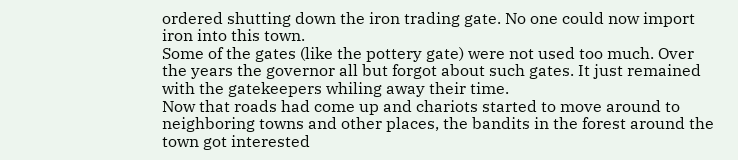ordered shutting down the iron trading gate. No one could now import iron into this town.
Some of the gates (like the pottery gate) were not used too much. Over the years the governor all but forgot about such gates. It just remained with the gatekeepers whiling away their time.
Now that roads had come up and chariots started to move around to neighboring towns and other places, the bandits in the forest around the town got interested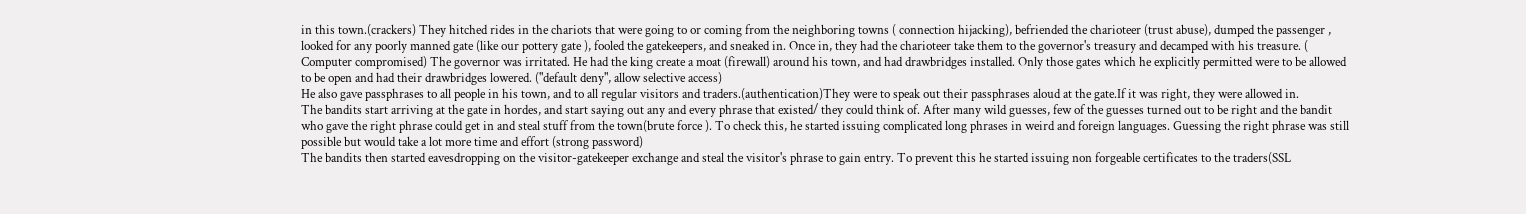in this town.(crackers) They hitched rides in the chariots that were going to or coming from the neighboring towns ( connection hijacking), befriended the charioteer (trust abuse), dumped the passenger , looked for any poorly manned gate (like our pottery gate ), fooled the gatekeepers, and sneaked in. Once in, they had the charioteer take them to the governor's treasury and decamped with his treasure. ( Computer compromised) The governor was irritated. He had the king create a moat (firewall) around his town, and had drawbridges installed. Only those gates which he explicitly permitted were to be allowed to be open and had their drawbridges lowered. ("default deny", allow selective access)
He also gave passphrases to all people in his town, and to all regular visitors and traders.(authentication)They were to speak out their passphrases aloud at the gate.If it was right, they were allowed in.
The bandits start arriving at the gate in hordes, and start saying out any and every phrase that existed/ they could think of. After many wild guesses, few of the guesses turned out to be right and the bandit who gave the right phrase could get in and steal stuff from the town(brute force ). To check this, he started issuing complicated long phrases in weird and foreign languages. Guessing the right phrase was still possible but would take a lot more time and effort (strong password)
The bandits then started eavesdropping on the visitor-gatekeeper exchange and steal the visitor's phrase to gain entry. To prevent this he started issuing non forgeable certificates to the traders(SSL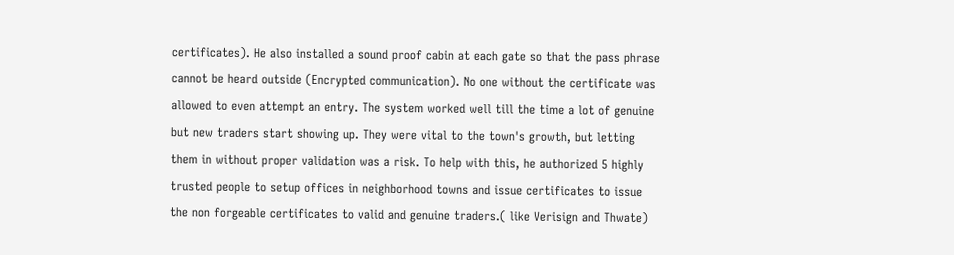certificates). He also installed a sound proof cabin at each gate so that the pass phrase cannot be heard outside (Encrypted communication). No one without the certificate was allowed to even attempt an entry. The system worked well till the time a lot of genuine but new traders start showing up. They were vital to the town's growth, but letting them in without proper validation was a risk. To help with this, he authorized 5 highly trusted people to setup offices in neighborhood towns and issue certificates to issue the non forgeable certificates to valid and genuine traders.( like Verisign and Thwate)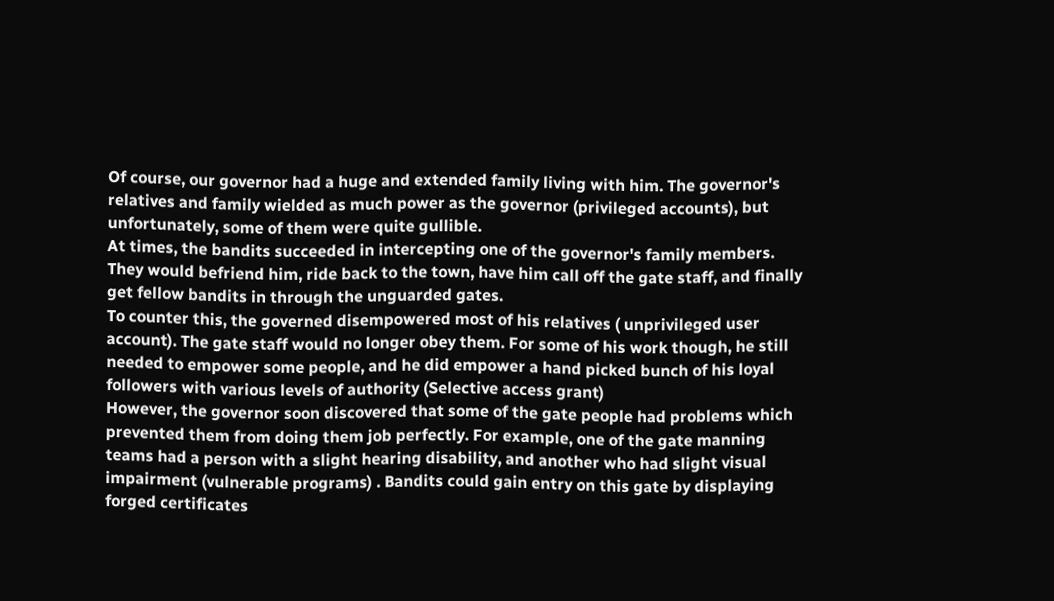Of course, our governor had a huge and extended family living with him. The governor's relatives and family wielded as much power as the governor (privileged accounts), but unfortunately, some of them were quite gullible.
At times, the bandits succeeded in intercepting one of the governor's family members. They would befriend him, ride back to the town, have him call off the gate staff, and finally get fellow bandits in through the unguarded gates.
To counter this, the governed disempowered most of his relatives ( unprivileged user account). The gate staff would no longer obey them. For some of his work though, he still needed to empower some people, and he did empower a hand picked bunch of his loyal followers with various levels of authority (Selective access grant)
However, the governor soon discovered that some of the gate people had problems which prevented them from doing them job perfectly. For example, one of the gate manning teams had a person with a slight hearing disability, and another who had slight visual impairment (vulnerable programs) . Bandits could gain entry on this gate by displaying forged certificates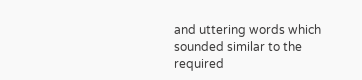and uttering words which sounded similar to the required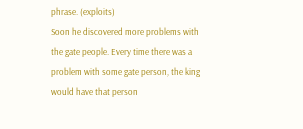phrase. (exploits)
Soon he discovered more problems with the gate people. Every time there was a problem with some gate person, the king would have that person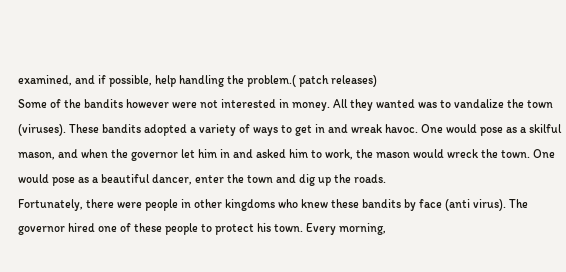examined, and if possible, help handling the problem.( patch releases)
Some of the bandits however were not interested in money. All they wanted was to vandalize the town (viruses). These bandits adopted a variety of ways to get in and wreak havoc. One would pose as a skilful mason, and when the governor let him in and asked him to work, the mason would wreck the town. One would pose as a beautiful dancer, enter the town and dig up the roads.
Fortunately, there were people in other kingdoms who knew these bandits by face (anti virus). The governor hired one of these people to protect his town. Every morning,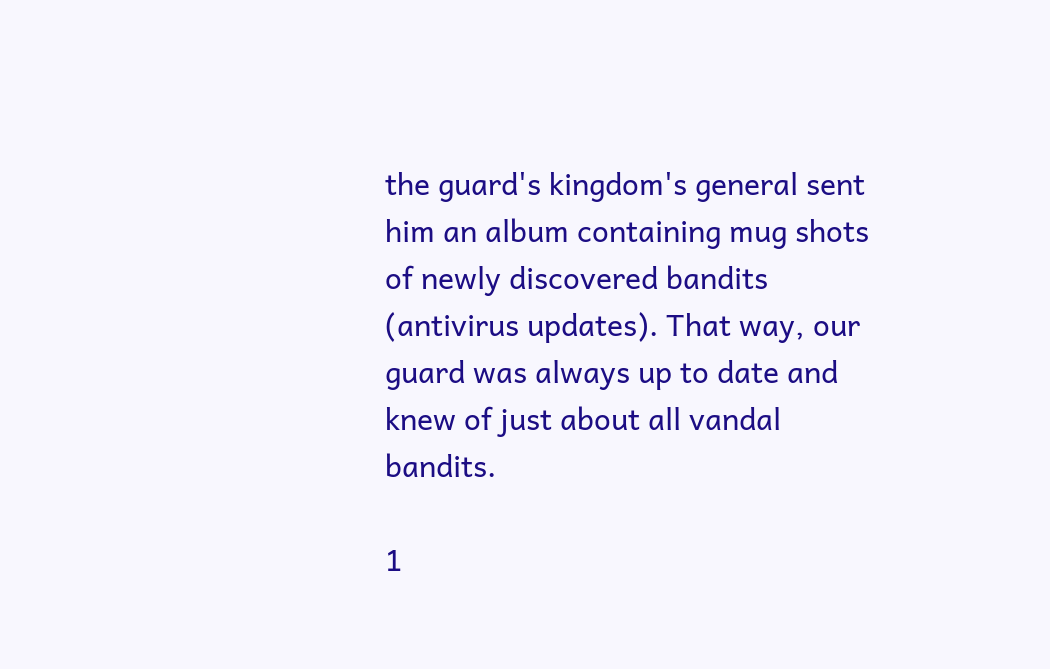the guard's kingdom's general sent him an album containing mug shots of newly discovered bandits (antivirus updates). That way, our guard was always up to date and knew of just about all vandal bandits.

1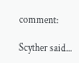comment:

Scyther said...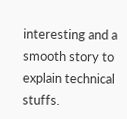interesting and a smooth story to explain technical stuffs.